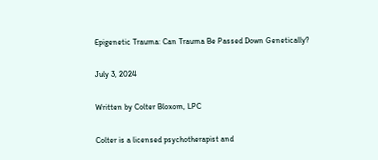Epigenetic Trauma: Can Trauma Be Passed Down Genetically?

July 3, 2024

Written by Colter Bloxom, LPC

Colter is a licensed psychotherapist and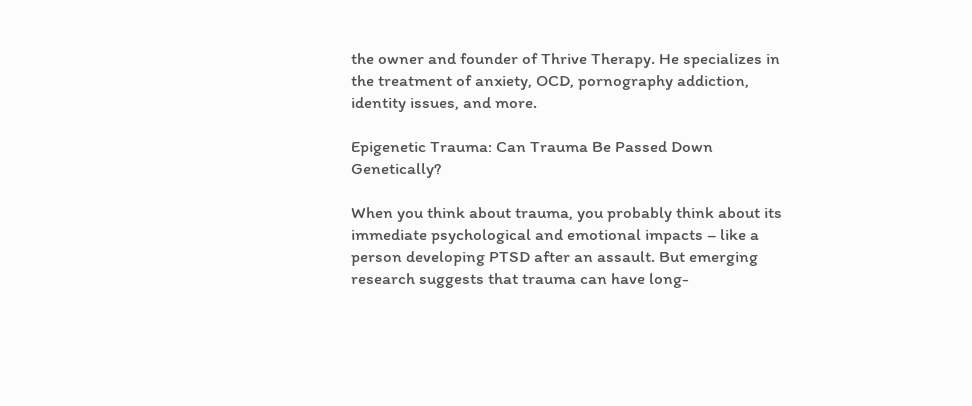the owner and founder of Thrive Therapy. He specializes in the treatment of anxiety, OCD, pornography addiction, identity issues, and more.

Epigenetic Trauma: Can Trauma Be Passed Down Genetically?

When you think about trauma, you probably think about its immediate psychological and emotional impacts – like a person developing PTSD after an assault. But emerging research suggests that trauma can have long-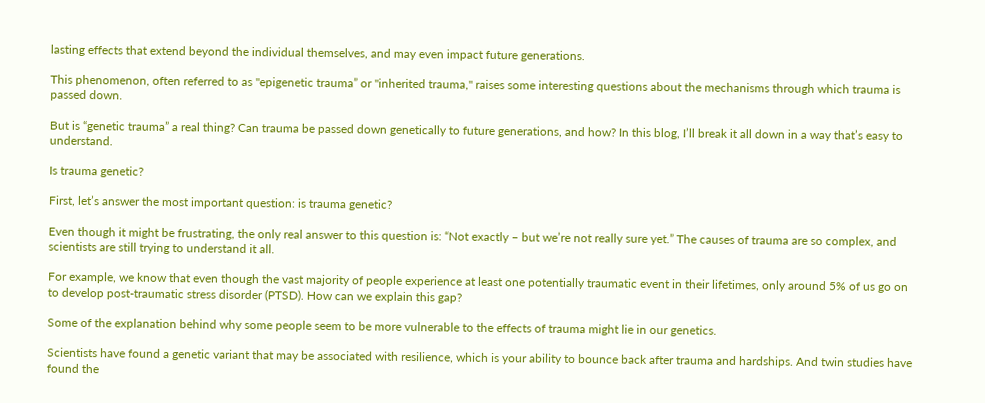lasting effects that extend beyond the individual themselves, and may even impact future generations.

This phenomenon, often referred to as "epigenetic trauma” or "inherited trauma," raises some interesting questions about the mechanisms through which trauma is passed down.

But is “genetic trauma” a real thing? Can trauma be passed down genetically to future generations, and how? In this blog, I’ll break it all down in a way that’s easy to understand.

Is trauma genetic?

First, let’s answer the most important question: is trauma genetic?

Even though it might be frustrating, the only real answer to this question is: “Not exactly – but we’re not really sure yet.” The causes of trauma are so complex, and scientists are still trying to understand it all.

For example, we know that even though the vast majority of people experience at least one potentially traumatic event in their lifetimes, only around 5% of us go on to develop post-traumatic stress disorder (PTSD). How can we explain this gap?

Some of the explanation behind why some people seem to be more vulnerable to the effects of trauma might lie in our genetics.

Scientists have found a genetic variant that may be associated with resilience, which is your ability to bounce back after trauma and hardships. And twin studies have found the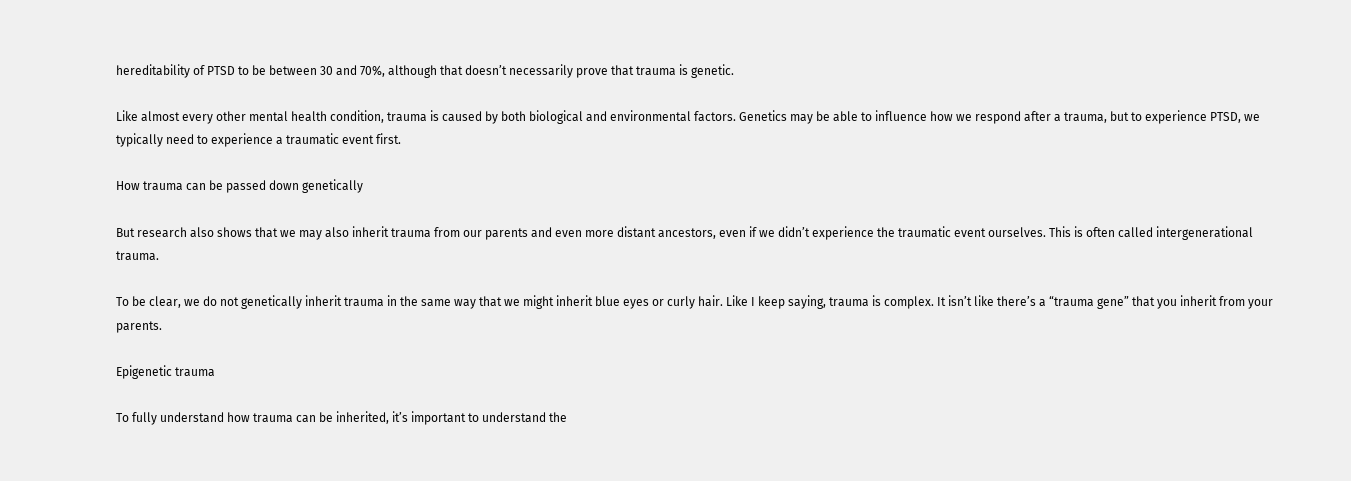hereditability of PTSD to be between 30 and 70%, although that doesn’t necessarily prove that trauma is genetic.

Like almost every other mental health condition, trauma is caused by both biological and environmental factors. Genetics may be able to influence how we respond after a trauma, but to experience PTSD, we typically need to experience a traumatic event first.

How trauma can be passed down genetically

But research also shows that we may also inherit trauma from our parents and even more distant ancestors, even if we didn’t experience the traumatic event ourselves. This is often called intergenerational trauma.

To be clear, we do not genetically inherit trauma in the same way that we might inherit blue eyes or curly hair. Like I keep saying, trauma is complex. It isn’t like there’s a “trauma gene” that you inherit from your parents.

Epigenetic trauma

To fully understand how trauma can be inherited, it’s important to understand the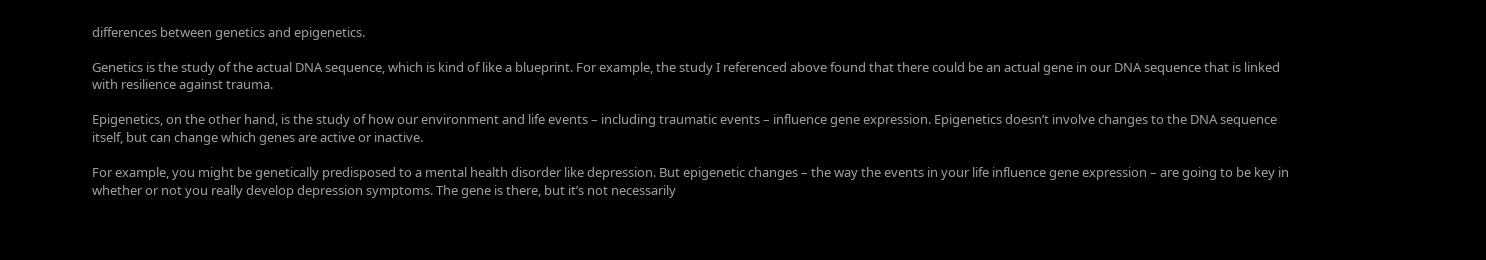differences between genetics and epigenetics.

Genetics is the study of the actual DNA sequence, which is kind of like a blueprint. For example, the study I referenced above found that there could be an actual gene in our DNA sequence that is linked with resilience against trauma.

Epigenetics, on the other hand, is the study of how our environment and life events – including traumatic events – influence gene expression. Epigenetics doesn’t involve changes to the DNA sequence itself, but can change which genes are active or inactive.

For example, you might be genetically predisposed to a mental health disorder like depression. But epigenetic changes – the way the events in your life influence gene expression – are going to be key in whether or not you really develop depression symptoms. The gene is there, but it’s not necessarily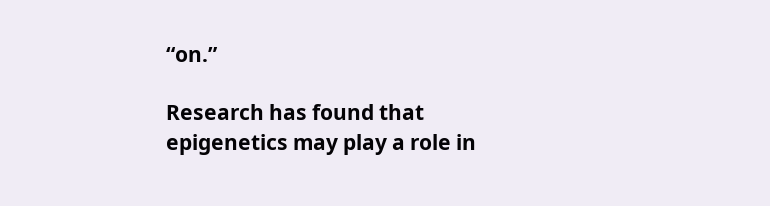“on.”

Research has found that epigenetics may play a role in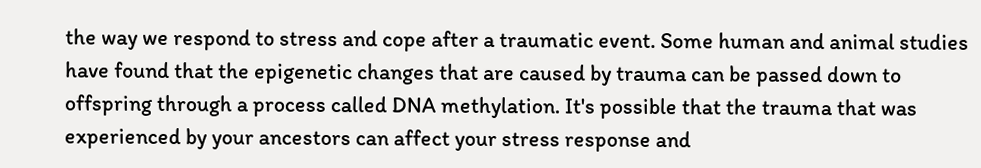the way we respond to stress and cope after a traumatic event. Some human and animal studies have found that the epigenetic changes that are caused by trauma can be passed down to offspring through a process called DNA methylation. It's possible that the trauma that was experienced by your ancestors can affect your stress response and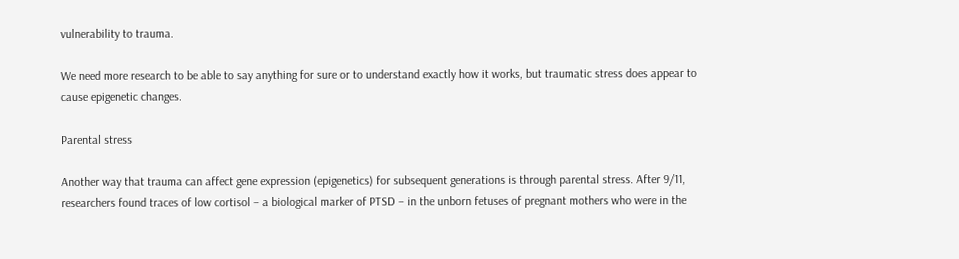vulnerability to trauma.

We need more research to be able to say anything for sure or to understand exactly how it works, but traumatic stress does appear to cause epigenetic changes.

Parental stress

Another way that trauma can affect gene expression (epigenetics) for subsequent generations is through parental stress. After 9/11, researchers found traces of low cortisol – a biological marker of PTSD – in the unborn fetuses of pregnant mothers who were in the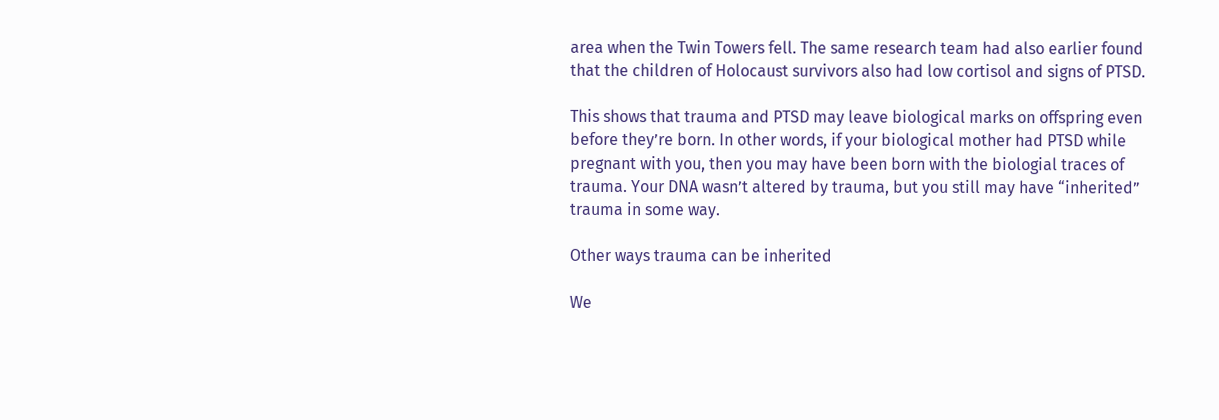area when the Twin Towers fell. The same research team had also earlier found that the children of Holocaust survivors also had low cortisol and signs of PTSD.

This shows that trauma and PTSD may leave biological marks on offspring even before they’re born. In other words, if your biological mother had PTSD while pregnant with you, then you may have been born with the biologial traces of trauma. Your DNA wasn’t altered by trauma, but you still may have “inherited” trauma in some way.

Other ways trauma can be inherited

We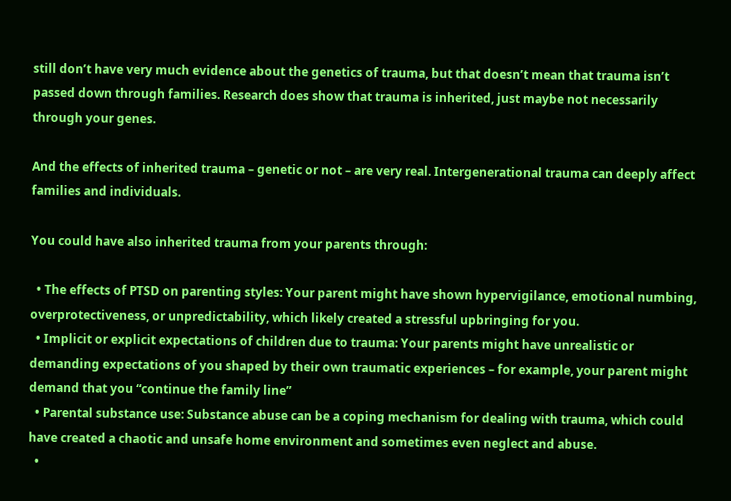still don’t have very much evidence about the genetics of trauma, but that doesn’t mean that trauma isn’t passed down through families. Research does show that trauma is inherited, just maybe not necessarily through your genes.

And the effects of inherited trauma – genetic or not – are very real. Intergenerational trauma can deeply affect families and individuals.

You could have also inherited trauma from your parents through:

  • The effects of PTSD on parenting styles: Your parent might have shown hypervigilance, emotional numbing, overprotectiveness, or unpredictability, which likely created a stressful upbringing for you.
  • Implicit or explicit expectations of children due to trauma: Your parents might have unrealistic or demanding expectations of you shaped by their own traumatic experiences – for example, your parent might demand that you “continue the family line”
  • Parental substance use: Substance abuse can be a coping mechanism for dealing with trauma, which could have created a chaotic and unsafe home environment and sometimes even neglect and abuse.
  •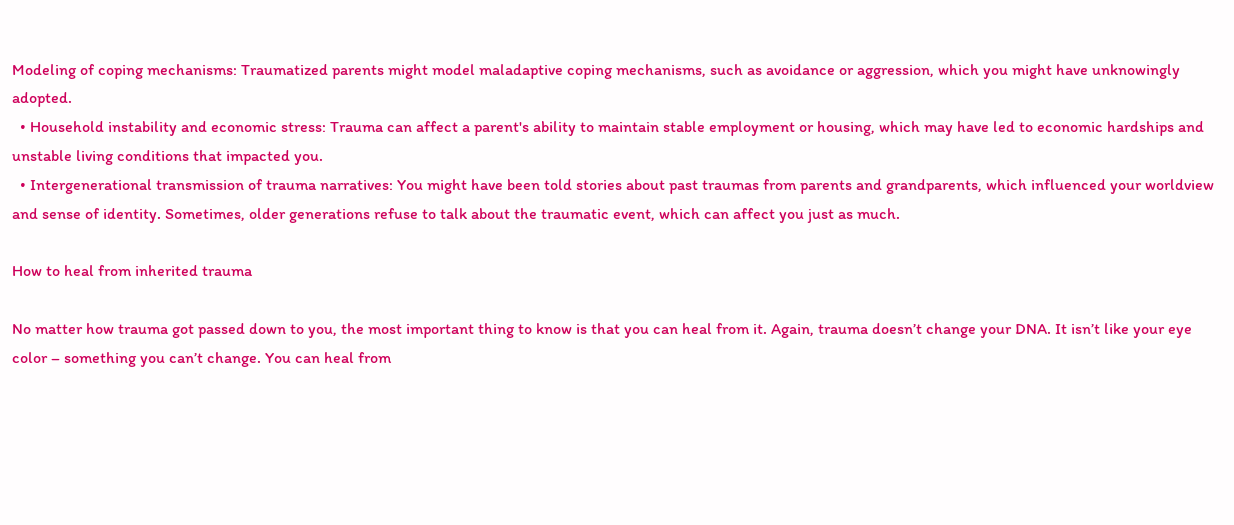Modeling of coping mechanisms: Traumatized parents might model maladaptive coping mechanisms, such as avoidance or aggression, which you might have unknowingly adopted.
  • Household instability and economic stress: Trauma can affect a parent's ability to maintain stable employment or housing, which may have led to economic hardships and unstable living conditions that impacted you.
  • Intergenerational transmission of trauma narratives: You might have been told stories about past traumas from parents and grandparents, which influenced your worldview and sense of identity. Sometimes, older generations refuse to talk about the traumatic event, which can affect you just as much.

How to heal from inherited trauma

No matter how trauma got passed down to you, the most important thing to know is that you can heal from it. Again, trauma doesn’t change your DNA. It isn’t like your eye color – something you can’t change. You can heal from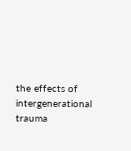the effects of intergenerational trauma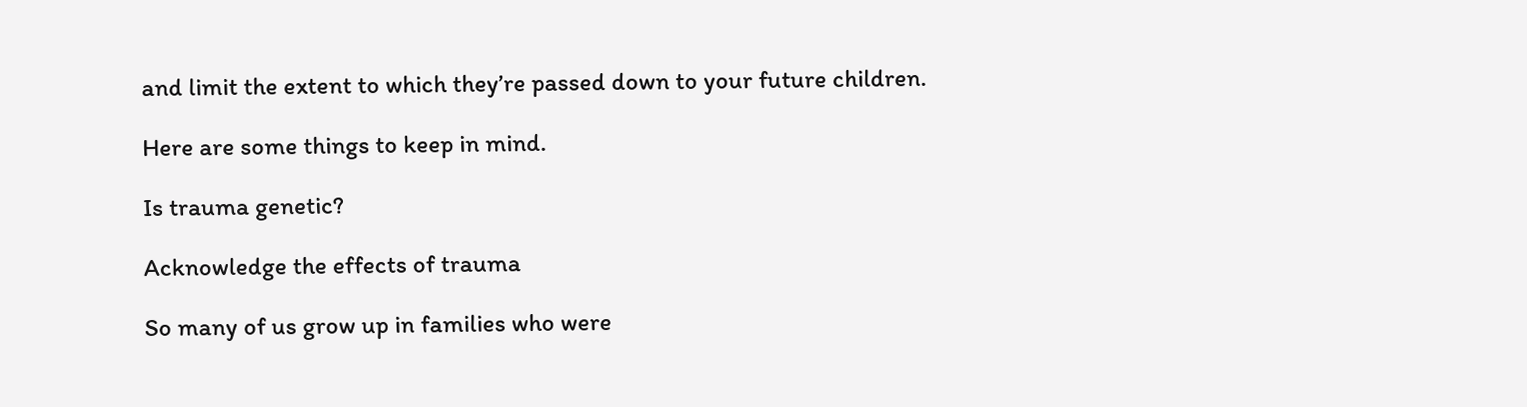and limit the extent to which they’re passed down to your future children.

Here are some things to keep in mind.

Is trauma genetic?

Acknowledge the effects of trauma

So many of us grow up in families who were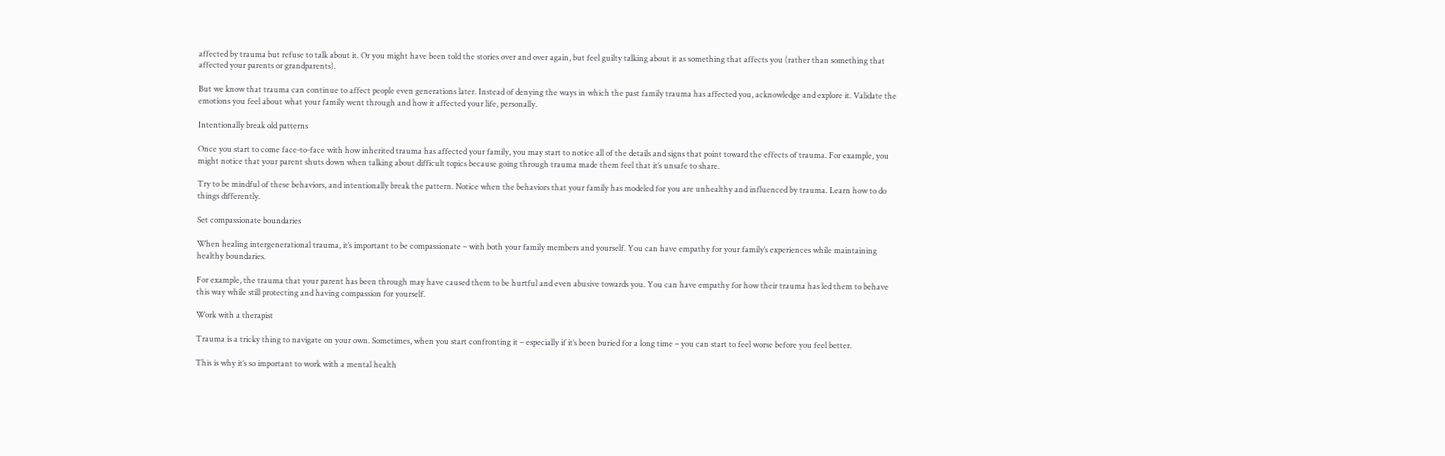affected by trauma but refuse to talk about it. Or you might have been told the stories over and over again, but feel guilty talking about it as something that affects you (rather than something that affected your parents or grandparents).

But we know that trauma can continue to affect people even generations later. Instead of denying the ways in which the past family trauma has affected you, acknowledge and explore it. Validate the emotions you feel about what your family went through and how it affected your life, personally.

Intentionally break old patterns

Once you start to come face-to-face with how inherited trauma has affected your family, you may start to notice all of the details and signs that point toward the effects of trauma. For example, you might notice that your parent shuts down when talking about difficult topics because going through trauma made them feel that it’s unsafe to share.

Try to be mindful of these behaviors, and intentionally break the pattern. Notice when the behaviors that your family has modeled for you are unhealthy and influenced by trauma. Learn how to do things differently.

Set compassionate boundaries

When healing intergenerational trauma, it’s important to be compassionate – with both your family members and yourself. You can have empathy for your family’s experiences while maintaining healthy boundaries.

For example, the trauma that your parent has been through may have caused them to be hurtful and even abusive towards you. You can have empathy for how their trauma has led them to behave this way while still protecting and having compassion for yourself.

Work with a therapist

Trauma is a tricky thing to navigate on your own. Sometimes, when you start confronting it – especially if it’s been buried for a long time – you can start to feel worse before you feel better.

This is why it’s so important to work with a mental health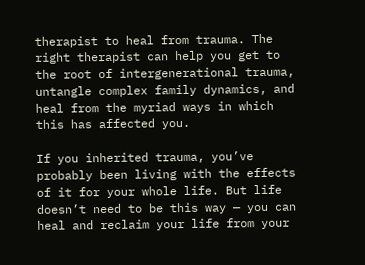therapist to heal from trauma. The right therapist can help you get to the root of intergenerational trauma, untangle complex family dynamics, and heal from the myriad ways in which this has affected you.

If you inherited trauma, you’ve probably been living with the effects of it for your whole life. But life doesn’t need to be this way — you can heal and reclaim your life from your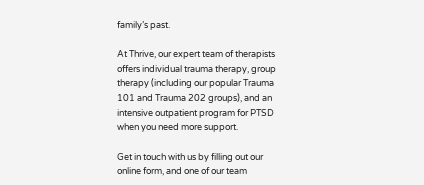family’s past.

At Thrive, our expert team of therapists offers individual trauma therapy, group therapy (including our popular Trauma 101 and Trauma 202 groups), and an intensive outpatient program for PTSD when you need more support.

Get in touch with us by filling out our online form, and one of our team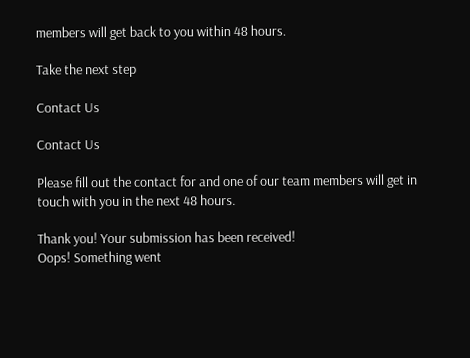members will get back to you within 48 hours.

Take the next step

Contact Us

Contact Us

Please fill out the contact for and one of our team members will get in touch with you in the next 48 hours.

Thank you! Your submission has been received!
Oops! Something went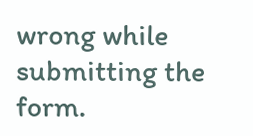wrong while submitting the form.